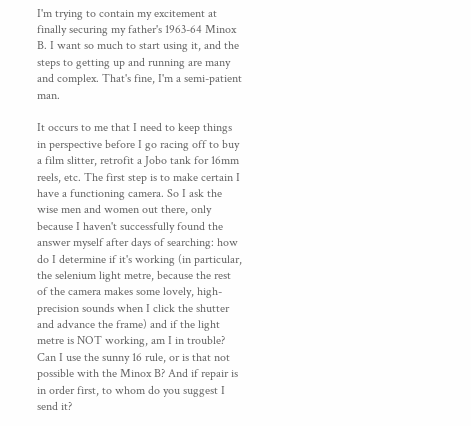I'm trying to contain my excitement at finally securing my father's 1963-64 Minox B. I want so much to start using it, and the steps to getting up and running are many and complex. That's fine, I'm a semi-patient man.

It occurs to me that I need to keep things in perspective before I go racing off to buy a film slitter, retrofit a Jobo tank for 16mm reels, etc. The first step is to make certain I have a functioning camera. So I ask the wise men and women out there, only because I haven't successfully found the answer myself after days of searching: how do I determine if it's working (in particular, the selenium light metre, because the rest of the camera makes some lovely, high-precision sounds when I click the shutter and advance the frame) and if the light metre is NOT working, am I in trouble? Can I use the sunny 16 rule, or is that not possible with the Minox B? And if repair is in order first, to whom do you suggest I send it?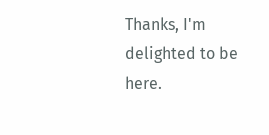Thanks, I'm delighted to be here.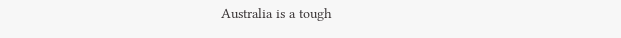Australia is a tough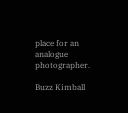place for an analogue photographer.

Buzz Kimball